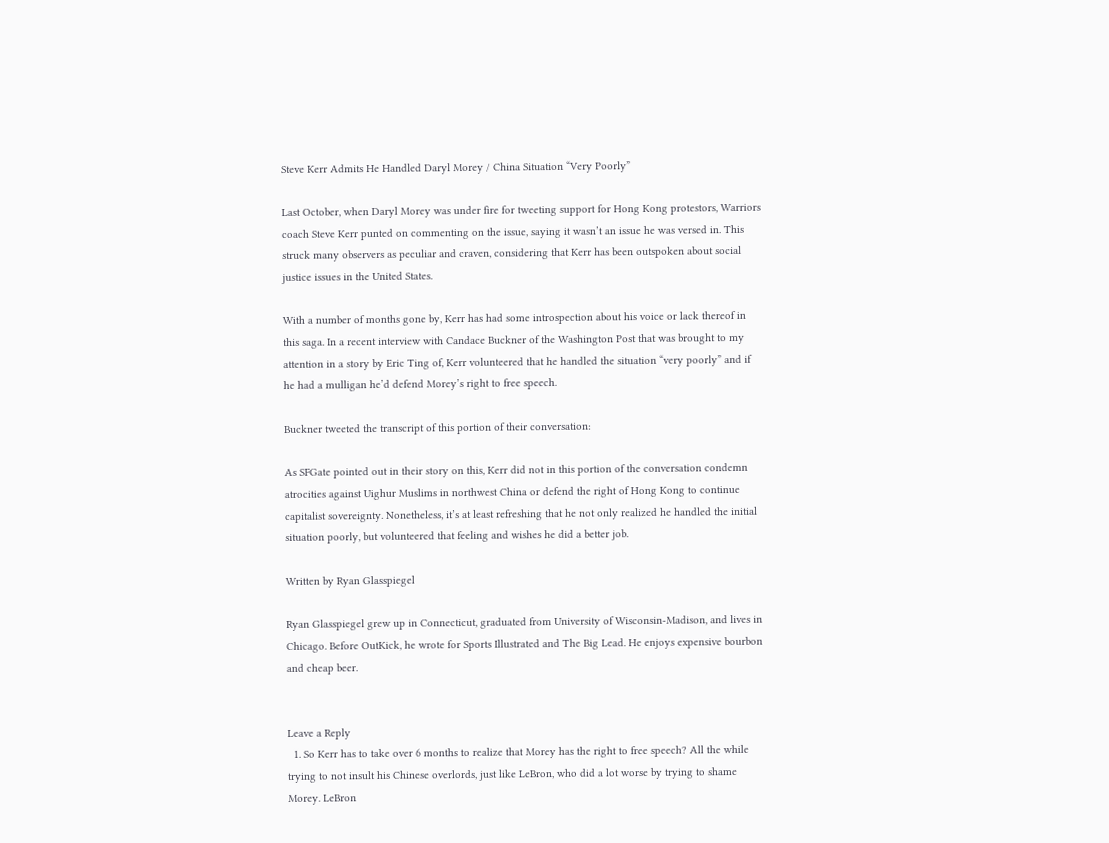Steve Kerr Admits He Handled Daryl Morey / China Situation “Very Poorly”

Last October, when Daryl Morey was under fire for tweeting support for Hong Kong protestors, Warriors coach Steve Kerr punted on commenting on the issue, saying it wasn’t an issue he was versed in. This struck many observers as peculiar and craven, considering that Kerr has been outspoken about social justice issues in the United States.

With a number of months gone by, Kerr has had some introspection about his voice or lack thereof in this saga. In a recent interview with Candace Buckner of the Washington Post that was brought to my attention in a story by Eric Ting of, Kerr volunteered that he handled the situation “very poorly” and if he had a mulligan he’d defend Morey’s right to free speech.

Buckner tweeted the transcript of this portion of their conversation:

As SFGate pointed out in their story on this, Kerr did not in this portion of the conversation condemn atrocities against Uighur Muslims in northwest China or defend the right of Hong Kong to continue capitalist sovereignty. Nonetheless, it’s at least refreshing that he not only realized he handled the initial situation poorly, but volunteered that feeling and wishes he did a better job.

Written by Ryan Glasspiegel

Ryan Glasspiegel grew up in Connecticut, graduated from University of Wisconsin-Madison, and lives in Chicago. Before OutKick, he wrote for Sports Illustrated and The Big Lead. He enjoys expensive bourbon and cheap beer.


Leave a Reply
  1. So Kerr has to take over 6 months to realize that Morey has the right to free speech? All the while trying to not insult his Chinese overlords, just like LeBron, who did a lot worse by trying to shame Morey. LeBron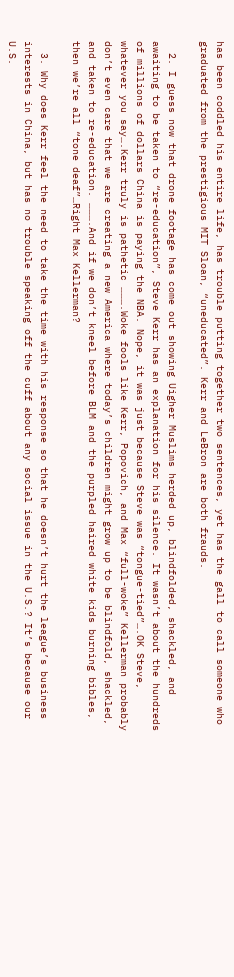has been coddled his entire life, has trouble putting together two sentences, yet has the gall to call someone who graduated from the prestigious MIT Sloan, “uneducated”. Kerr and LeBron are both frauds.

  2. I guess now that drone footage has come out showing Uigher Muslims herded up, blindfolded, shackled, and awaiting to be taken to “re-education”, Steve Kerr has an explanation for his silence. It wasn’t about the hundreds of millions of dollars China is paying the NBA. Nope, it was just because Steve was “tongue-tied”….OK Steve, whatever you say….Kerr truly is pathetic ……….Woke fools like Kerr, Popovich, and Max “full-woke” Kellerman probably don’t even care that we are creating a new America where today’s children might grow up to be blindfold, shackled, and taken to re-education. ……….And if we don’t kneel before BLM and the purpled haired white kids burning bibles, then we’re all “tone deaf”…Right Max Kellerman?

  3. Why does Kerr feel the need to take the time with his response so that he doesn’t hurt the league’s business interests in China, but has no trouble speaking off the cuff about any social issue in the U.S.? It’s because our U.S.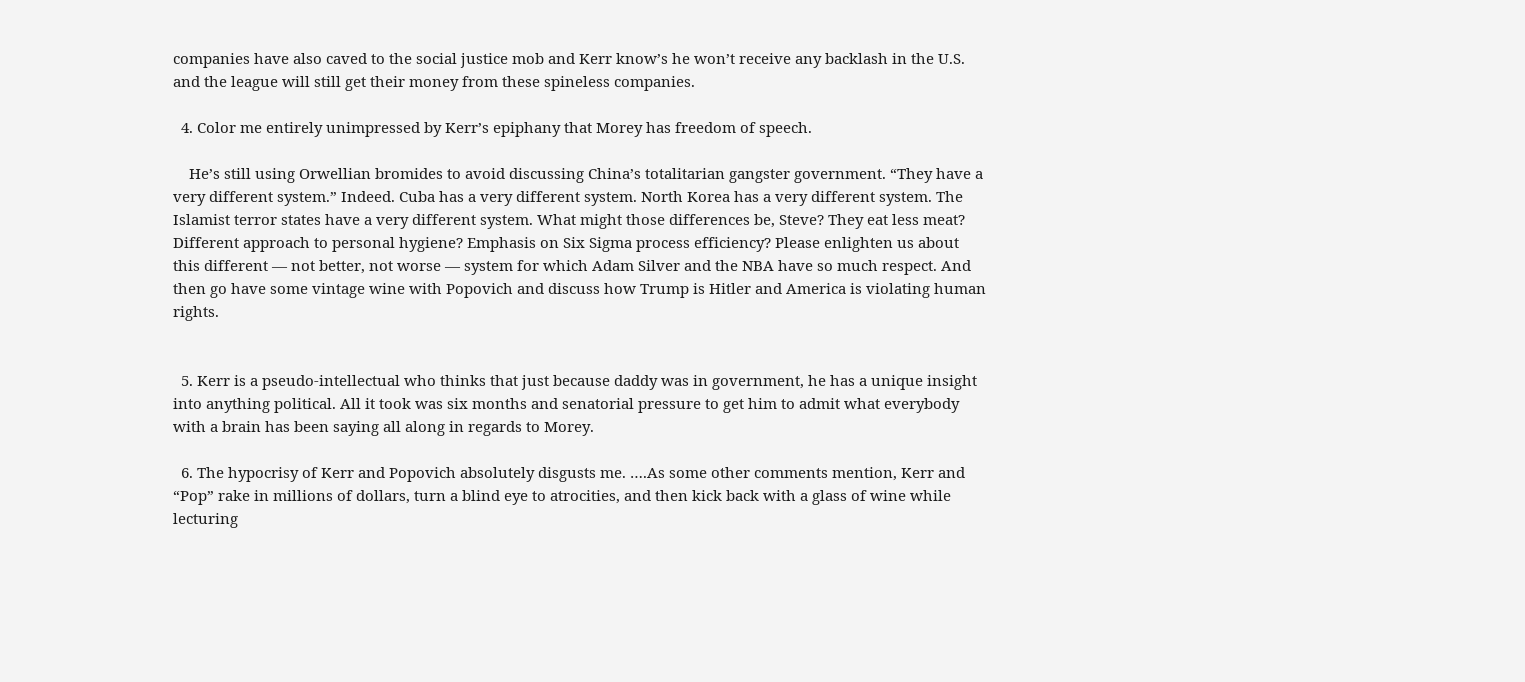companies have also caved to the social justice mob and Kerr know’s he won’t receive any backlash in the U.S. and the league will still get their money from these spineless companies.

  4. Color me entirely unimpressed by Kerr’s epiphany that Morey has freedom of speech.

    He’s still using Orwellian bromides to avoid discussing China’s totalitarian gangster government. “They have a very different system.” Indeed. Cuba has a very different system. North Korea has a very different system. The Islamist terror states have a very different system. What might those differences be, Steve? They eat less meat? Different approach to personal hygiene? Emphasis on Six Sigma process efficiency? Please enlighten us about this different — not better, not worse — system for which Adam Silver and the NBA have so much respect. And then go have some vintage wine with Popovich and discuss how Trump is Hitler and America is violating human rights.


  5. Kerr is a pseudo-intellectual who thinks that just because daddy was in government, he has a unique insight into anything political. All it took was six months and senatorial pressure to get him to admit what everybody with a brain has been saying all along in regards to Morey.

  6. The hypocrisy of Kerr and Popovich absolutely disgusts me. ….As some other comments mention, Kerr and “Pop” rake in millions of dollars, turn a blind eye to atrocities, and then kick back with a glass of wine while lecturing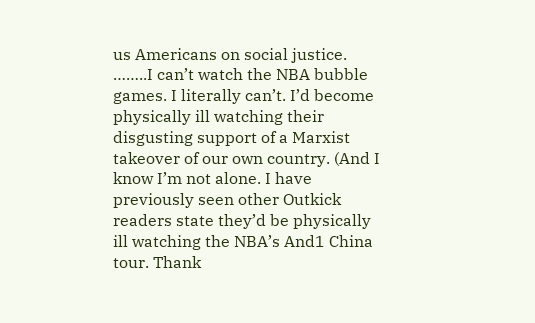us Americans on social justice. ……..I can’t watch the NBA bubble games. I literally can’t. I’d become physically ill watching their disgusting support of a Marxist takeover of our own country. (And I know I’m not alone. I have previously seen other Outkick readers state they’d be physically ill watching the NBA’s And1 China tour. Thank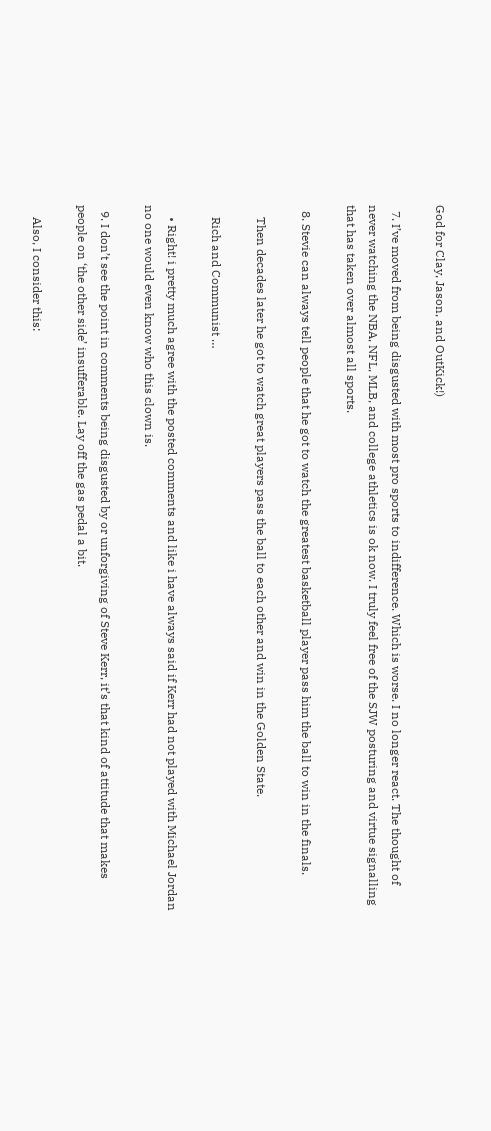God for Clay, Jason, and OutKick!)

  7. I’ve moved from being disgusted with most pro sports to indifference. Which is worse. I no longer react. The thought of never watching the NBA, NFL, MLB, and college athletics is ok now. I truly feel free of the SJW posturing and virtue signalling that has taken over almost all sports.

  8. Stevie can always tell people that he got to watch the greatest basketball player pass him the ball to win in the finals.

    Then decades later he got to watch great players pass the ball to each other and win in the Golden State.

    Rich and Communist …

    • Right! i pretty much agree with the posted comments and like i have always said if Kerr had not played with Michael Jordan no one would even know who this clown is.

  9. I don’t see the point in comments being disgusted by or unforgiving of Steve Kerr, it’s that kind of attitude that makes people on ‘the other side’ insufferable. Lay off the gas pedal a bit.

    Also, I consider this: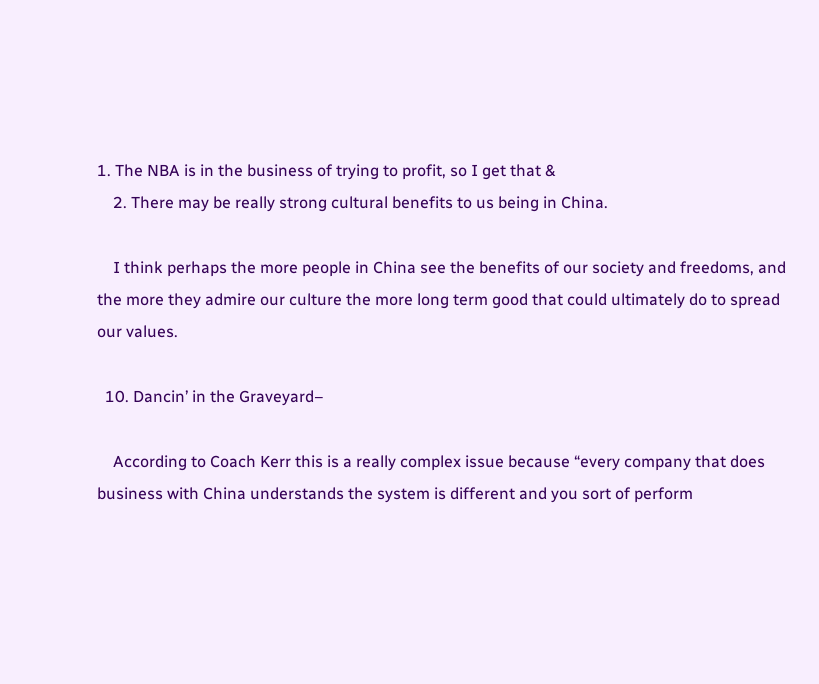1. The NBA is in the business of trying to profit, so I get that &
    2. There may be really strong cultural benefits to us being in China.

    I think perhaps the more people in China see the benefits of our society and freedoms, and the more they admire our culture the more long term good that could ultimately do to spread our values.

  10. Dancin’ in the Graveyard–

    According to Coach Kerr this is a really complex issue because “every company that does business with China understands the system is different and you sort of perform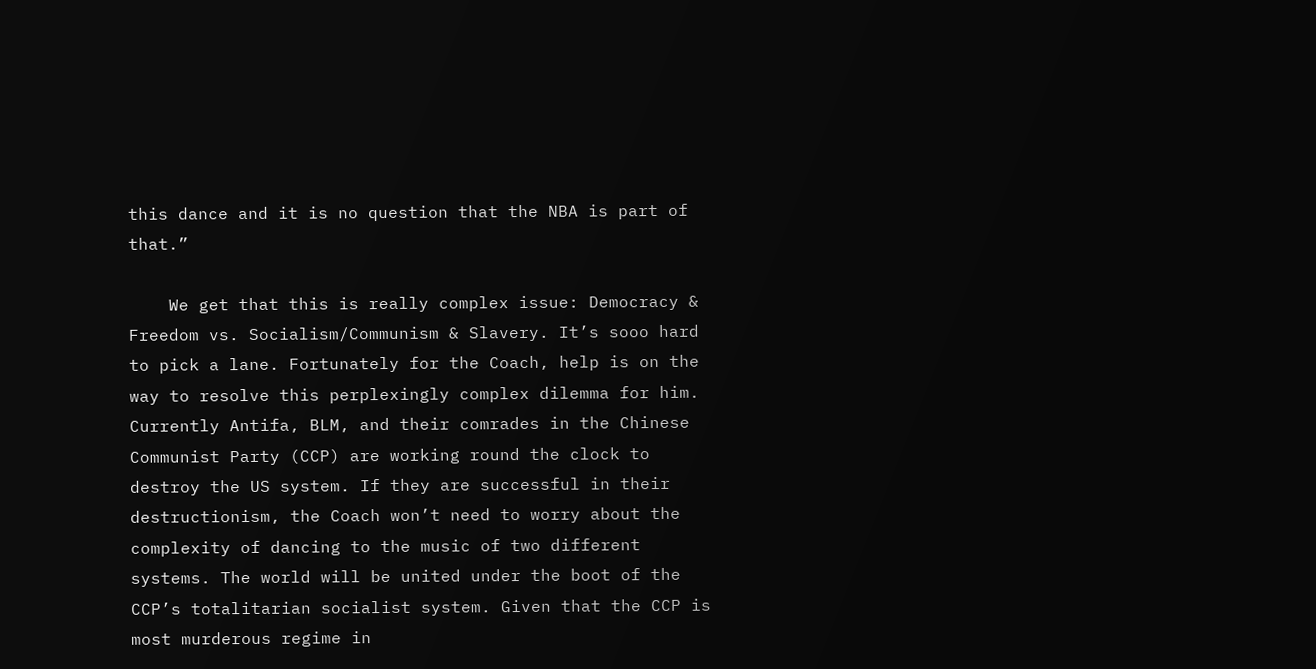this dance and it is no question that the NBA is part of that.”

    We get that this is really complex issue: Democracy & Freedom vs. Socialism/Communism & Slavery. It’s sooo hard to pick a lane. Fortunately for the Coach, help is on the way to resolve this perplexingly complex dilemma for him. Currently Antifa, BLM, and their comrades in the Chinese Communist Party (CCP) are working round the clock to destroy the US system. If they are successful in their destructionism, the Coach won’t need to worry about the complexity of dancing to the music of two different systems. The world will be united under the boot of the CCP’s totalitarian socialist system. Given that the CCP is most murderous regime in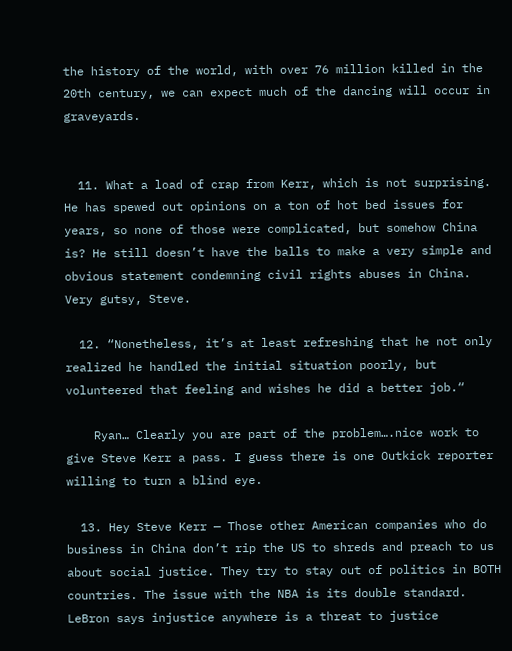the history of the world, with over 76 million killed in the 20th century, we can expect much of the dancing will occur in graveyards.


  11. What a load of crap from Kerr, which is not surprising. He has spewed out opinions on a ton of hot bed issues for years, so none of those were complicated, but somehow China is? He still doesn’t have the balls to make a very simple and obvious statement condemning civil rights abuses in China. Very gutsy, Steve.

  12. “Nonetheless, it’s at least refreshing that he not only realized he handled the initial situation poorly, but volunteered that feeling and wishes he did a better job.“

    Ryan… Clearly you are part of the problem….nice work to give Steve Kerr a pass. I guess there is one Outkick reporter willing to turn a blind eye.

  13. Hey Steve Kerr — Those other American companies who do business in China don’t rip the US to shreds and preach to us about social justice. They try to stay out of politics in BOTH countries. The issue with the NBA is its double standard. LeBron says injustice anywhere is a threat to justice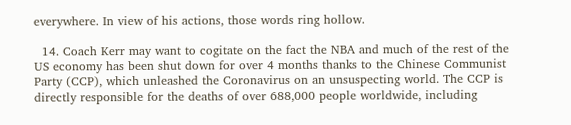everywhere. In view of his actions, those words ring hollow.

  14. Coach Kerr may want to cogitate on the fact the NBA and much of the rest of the US economy has been shut down for over 4 months thanks to the Chinese Communist Party (CCP), which unleashed the Coronavirus on an unsuspecting world. The CCP is directly responsible for the deaths of over 688,000 people worldwide, including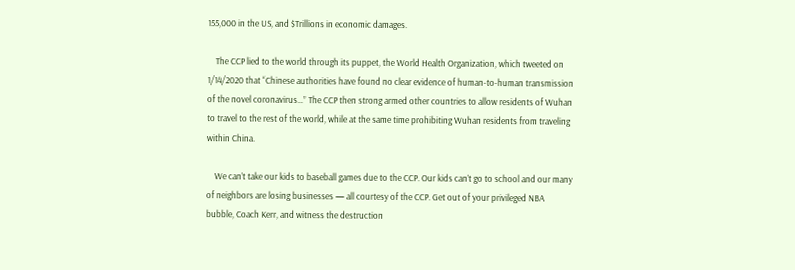155,000 in the US, and $Trillions in economic damages.

    The CCP lied to the world through its puppet, the World Health Organization, which tweeted on 1/14/2020 that “Chinese authorities have found no clear evidence of human-to-human transmission of the novel coronavirus…” The CCP then strong armed other countries to allow residents of Wuhan to travel to the rest of the world, while at the same time prohibiting Wuhan residents from traveling within China.

    We can’t take our kids to baseball games due to the CCP. Our kids can’t go to school and our many of neighbors are losing businesses — all courtesy of the CCP. Get out of your privileged NBA bubble, Coach Kerr, and witness the destruction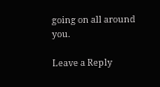going on all around you.

Leave a Reply